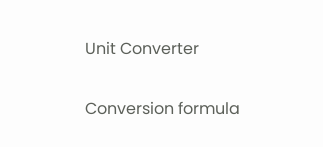Unit Converter

Conversion formula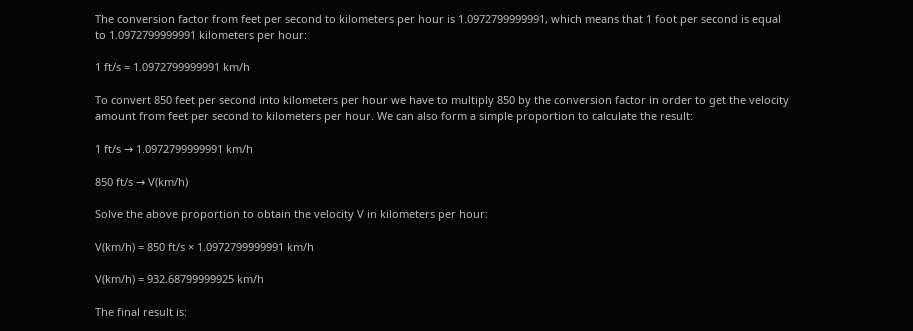The conversion factor from feet per second to kilometers per hour is 1.0972799999991, which means that 1 foot per second is equal to 1.0972799999991 kilometers per hour:

1 ft/s = 1.0972799999991 km/h

To convert 850 feet per second into kilometers per hour we have to multiply 850 by the conversion factor in order to get the velocity amount from feet per second to kilometers per hour. We can also form a simple proportion to calculate the result:

1 ft/s → 1.0972799999991 km/h

850 ft/s → V(km/h)

Solve the above proportion to obtain the velocity V in kilometers per hour:

V(km/h) = 850 ft/s × 1.0972799999991 km/h

V(km/h) = 932.68799999925 km/h

The final result is: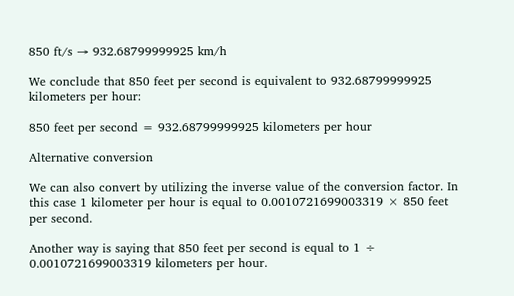850 ft/s → 932.68799999925 km/h

We conclude that 850 feet per second is equivalent to 932.68799999925 kilometers per hour:

850 feet per second = 932.68799999925 kilometers per hour

Alternative conversion

We can also convert by utilizing the inverse value of the conversion factor. In this case 1 kilometer per hour is equal to 0.0010721699003319 × 850 feet per second.

Another way is saying that 850 feet per second is equal to 1 ÷ 0.0010721699003319 kilometers per hour.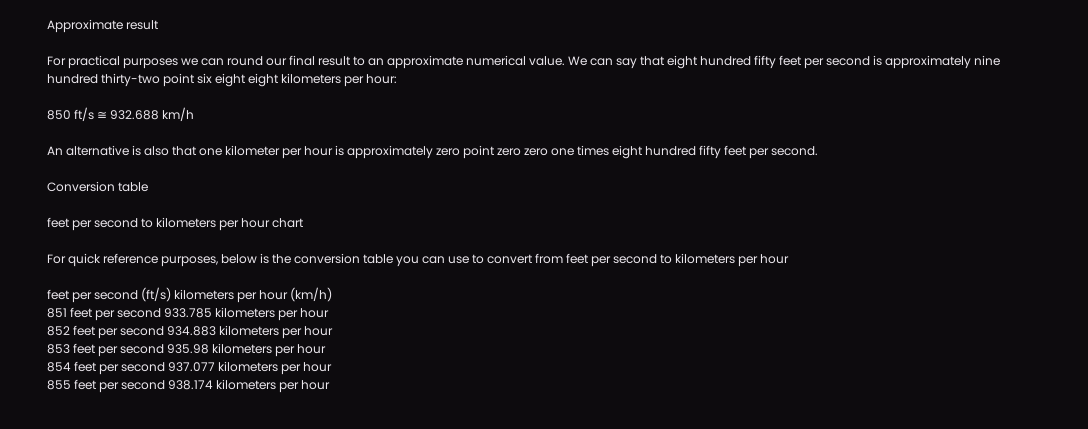Approximate result

For practical purposes we can round our final result to an approximate numerical value. We can say that eight hundred fifty feet per second is approximately nine hundred thirty-two point six eight eight kilometers per hour:

850 ft/s ≅ 932.688 km/h

An alternative is also that one kilometer per hour is approximately zero point zero zero one times eight hundred fifty feet per second.

Conversion table

feet per second to kilometers per hour chart

For quick reference purposes, below is the conversion table you can use to convert from feet per second to kilometers per hour

feet per second (ft/s) kilometers per hour (km/h)
851 feet per second 933.785 kilometers per hour
852 feet per second 934.883 kilometers per hour
853 feet per second 935.98 kilometers per hour
854 feet per second 937.077 kilometers per hour
855 feet per second 938.174 kilometers per hour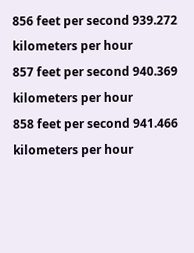856 feet per second 939.272 kilometers per hour
857 feet per second 940.369 kilometers per hour
858 feet per second 941.466 kilometers per hour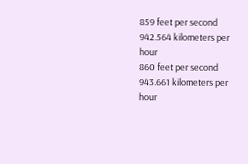859 feet per second 942.564 kilometers per hour
860 feet per second 943.661 kilometers per hour